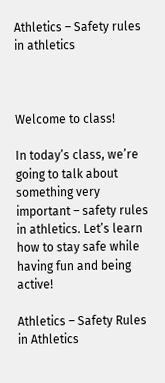Athletics – Safety rules in athletics



Welcome to class!

In today’s class, we’re going to talk about something very important – safety rules in athletics. Let’s learn how to stay safe while having fun and being active!

Athletics – Safety Rules in Athletics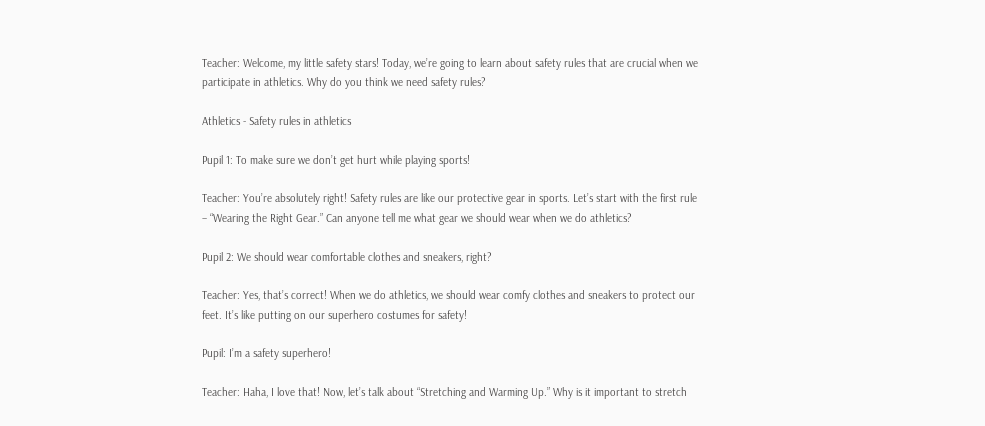Teacher: Welcome, my little safety stars! Today, we’re going to learn about safety rules that are crucial when we participate in athletics. Why do you think we need safety rules?

Athletics - Safety rules in athletics

Pupil 1: To make sure we don’t get hurt while playing sports!

Teacher: You’re absolutely right! Safety rules are like our protective gear in sports. Let’s start with the first rule – “Wearing the Right Gear.” Can anyone tell me what gear we should wear when we do athletics?

Pupil 2: We should wear comfortable clothes and sneakers, right?

Teacher: Yes, that’s correct! When we do athletics, we should wear comfy clothes and sneakers to protect our feet. It’s like putting on our superhero costumes for safety!

Pupil: I’m a safety superhero!

Teacher: Haha, I love that! Now, let’s talk about “Stretching and Warming Up.” Why is it important to stretch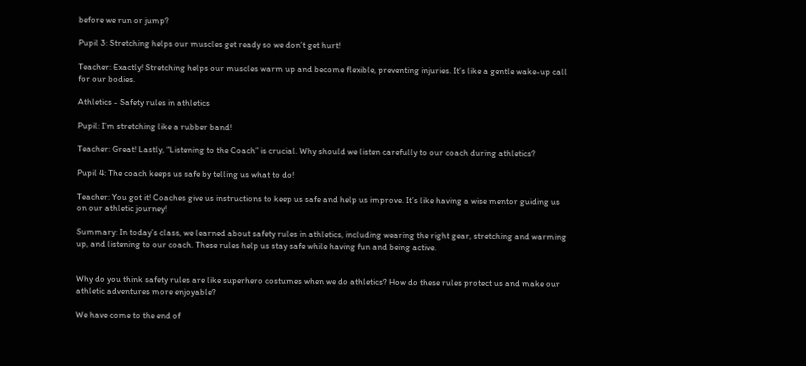before we run or jump?

Pupil 3: Stretching helps our muscles get ready so we don’t get hurt!

Teacher: Exactly! Stretching helps our muscles warm up and become flexible, preventing injuries. It’s like a gentle wake-up call for our bodies.

Athletics - Safety rules in athletics

Pupil: I’m stretching like a rubber band!

Teacher: Great! Lastly, “Listening to the Coach” is crucial. Why should we listen carefully to our coach during athletics?

Pupil 4: The coach keeps us safe by telling us what to do!

Teacher: You got it! Coaches give us instructions to keep us safe and help us improve. It’s like having a wise mentor guiding us on our athletic journey!

Summary: In today’s class, we learned about safety rules in athletics, including wearing the right gear, stretching and warming up, and listening to our coach. These rules help us stay safe while having fun and being active.


Why do you think safety rules are like superhero costumes when we do athletics? How do these rules protect us and make our athletic adventures more enjoyable?

We have come to the end of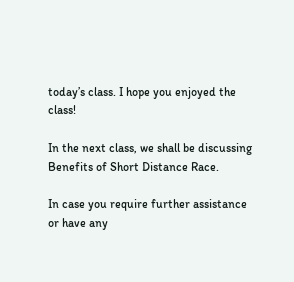today’s class. I hope you enjoyed the class!

In the next class, we shall be discussing Benefits of Short Distance Race.

In case you require further assistance or have any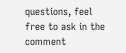questions, feel free to ask in the comment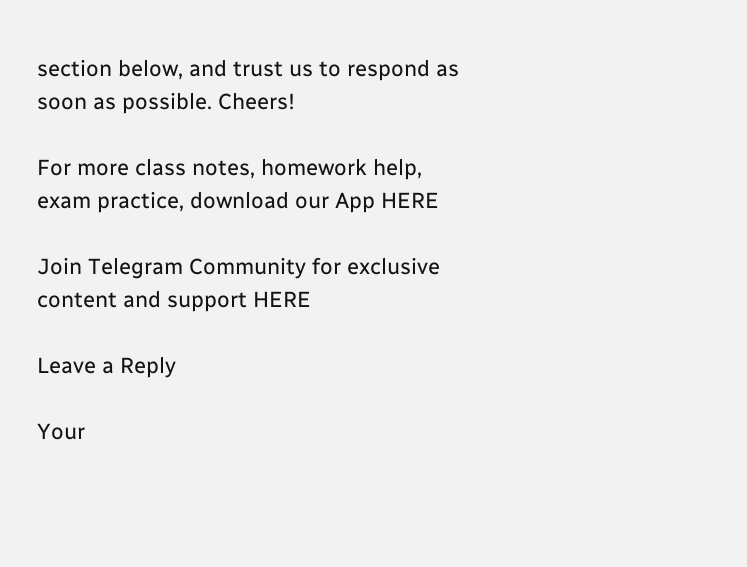section below, and trust us to respond as soon as possible. Cheers!

For more class notes, homework help, exam practice, download our App HERE

Join Telegram Community for exclusive content and support HERE

Leave a Reply

Your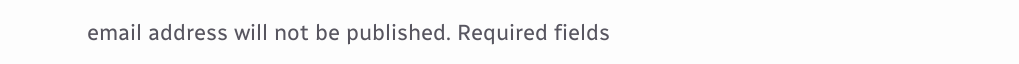email address will not be published. Required fields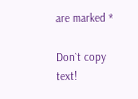are marked *

Don`t copy text!